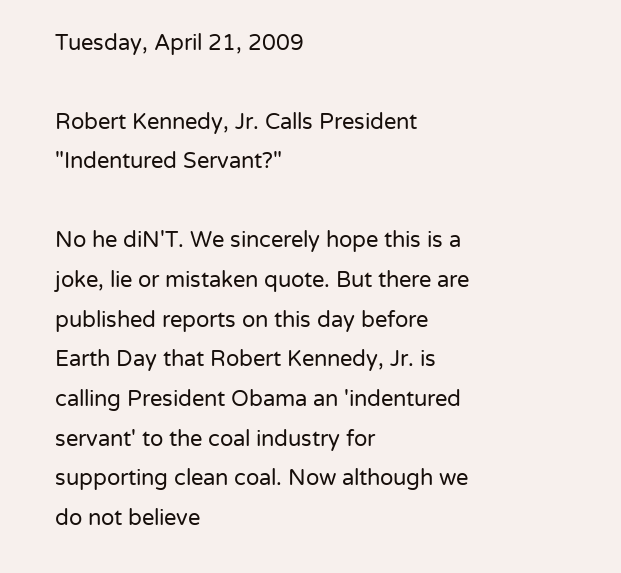Tuesday, April 21, 2009

Robert Kennedy, Jr. Calls President "Indentured Servant?"

No he diN'T. We sincerely hope this is a joke, lie or mistaken quote. But there are published reports on this day before Earth Day that Robert Kennedy, Jr. is calling President Obama an 'indentured servant' to the coal industry for supporting clean coal. Now although we do not believe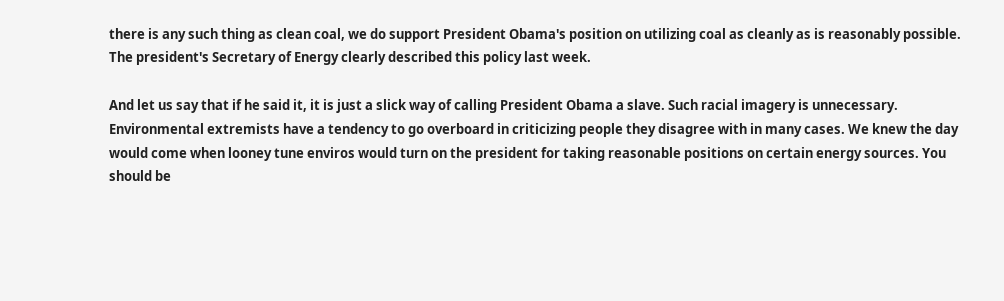there is any such thing as clean coal, we do support President Obama's position on utilizing coal as cleanly as is reasonably possible. The president's Secretary of Energy clearly described this policy last week.

And let us say that if he said it, it is just a slick way of calling President Obama a slave. Such racial imagery is unnecessary. Environmental extremists have a tendency to go overboard in criticizing people they disagree with in many cases. We knew the day would come when looney tune enviros would turn on the president for taking reasonable positions on certain energy sources. You should be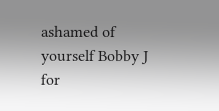ashamed of yourself Bobby J for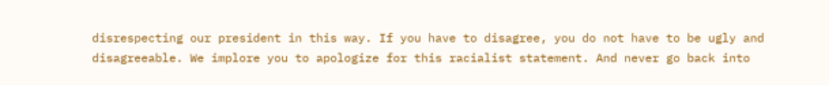disrespecting our president in this way. If you have to disagree, you do not have to be ugly and disagreeable. We implore you to apologize for this racialist statement. And never go back into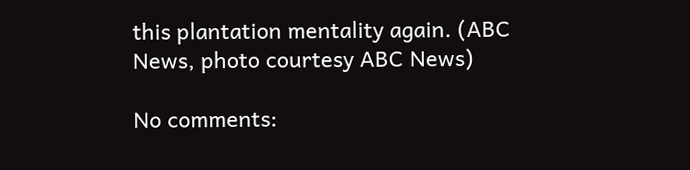this plantation mentality again. (ABC News, photo courtesy ABC News)

No comments: